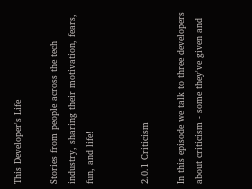This Developer's Life

Stories from people across the tech industry, sharing their motivation, fears, fun, and life!


2.0.1 Criticism

In this episode we talk to three developers about criticism - some they've given and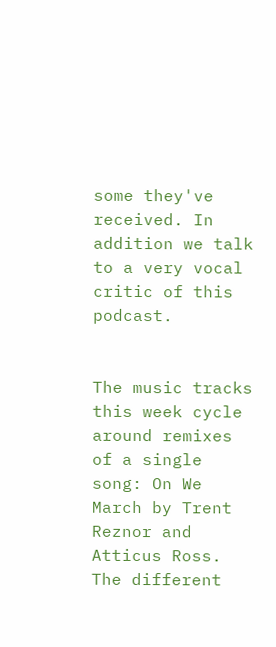some they've received. In addition we talk to a very vocal critic of this podcast.


The music tracks this week cycle around remixes of a single song: On We March by Trent Reznor and Atticus Ross. The different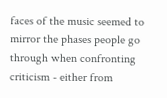faces of the music seemed to mirror the phases people go through when confronting criticism - either from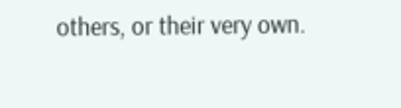others, or their very own.